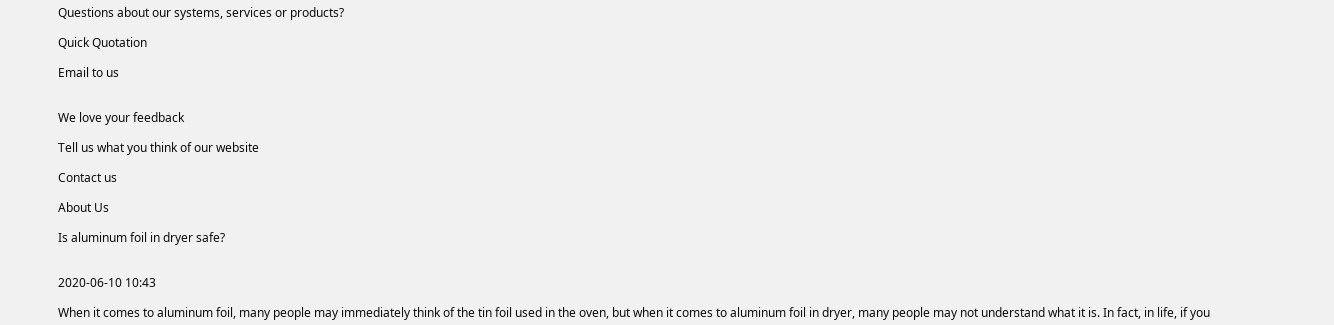Questions about our systems, services or products?

Quick Quotation

Email to us


We love your feedback

Tell us what you think of our website

Contact us

About Us

Is aluminum foil in dryer safe?


2020-06-10 10:43

When it comes to aluminum foil, many people may immediately think of the tin foil used in the oven, but when it comes to aluminum foil in dryer, many people may not understand what it is. In fact, in life, if you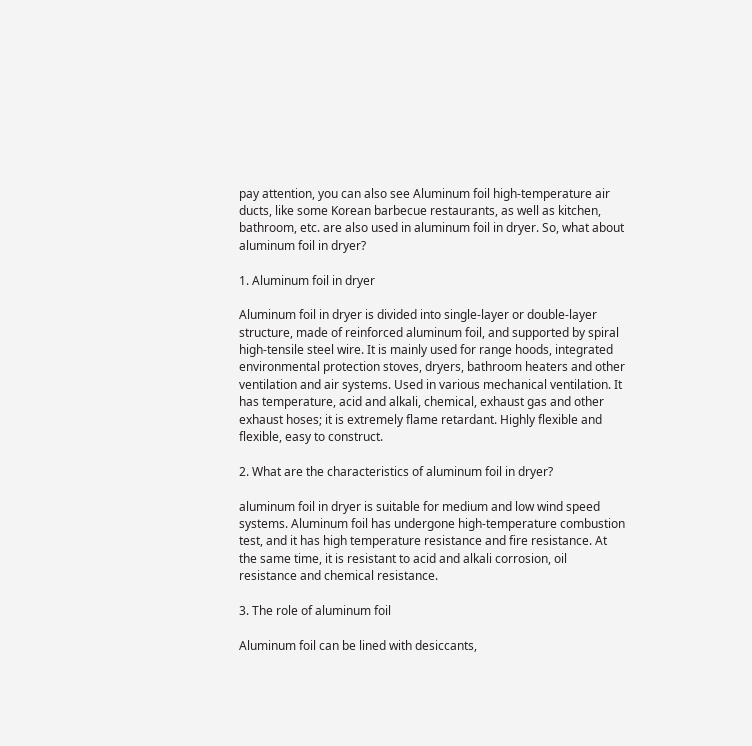pay attention, you can also see Aluminum foil high-temperature air ducts, like some Korean barbecue restaurants, as well as kitchen, bathroom, etc. are also used in aluminum foil in dryer. So, what about aluminum foil in dryer?

1. Aluminum foil in dryer

Aluminum foil in dryer is divided into single-layer or double-layer structure, made of reinforced aluminum foil, and supported by spiral high-tensile steel wire. It is mainly used for range hoods, integrated environmental protection stoves, dryers, bathroom heaters and other ventilation and air systems. Used in various mechanical ventilation. It has temperature, acid and alkali, chemical, exhaust gas and other exhaust hoses; it is extremely flame retardant. Highly flexible and flexible, easy to construct.

2. What are the characteristics of aluminum foil in dryer?

aluminum foil in dryer is suitable for medium and low wind speed systems. Aluminum foil has undergone high-temperature combustion test, and it has high temperature resistance and fire resistance. At the same time, it is resistant to acid and alkali corrosion, oil resistance and chemical resistance.

3. The role of aluminum foil

Aluminum foil can be lined with desiccants,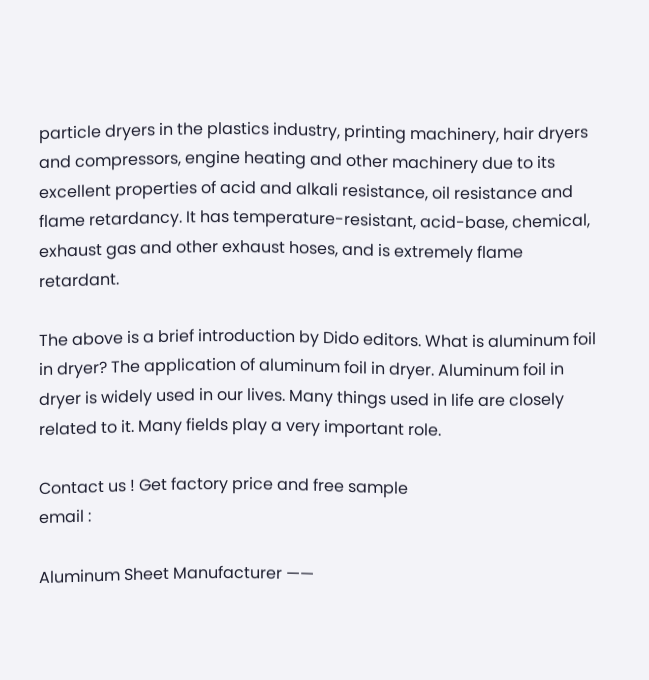particle dryers in the plastics industry, printing machinery, hair dryers and compressors, engine heating and other machinery due to its excellent properties of acid and alkali resistance, oil resistance and flame retardancy. It has temperature-resistant, acid-base, chemical, exhaust gas and other exhaust hoses, and is extremely flame retardant.

The above is a brief introduction by Dido editors. What is aluminum foil in dryer? The application of aluminum foil in dryer. Aluminum foil in dryer is widely used in our lives. Many things used in life are closely related to it. Many fields play a very important role.

Contact us ! Get factory price and free sample
email :

Aluminum Sheet Manufacturer ——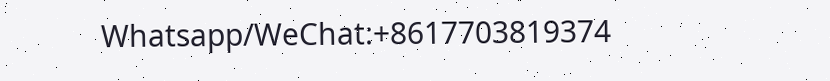Whatsapp/WeChat:+8617703819374